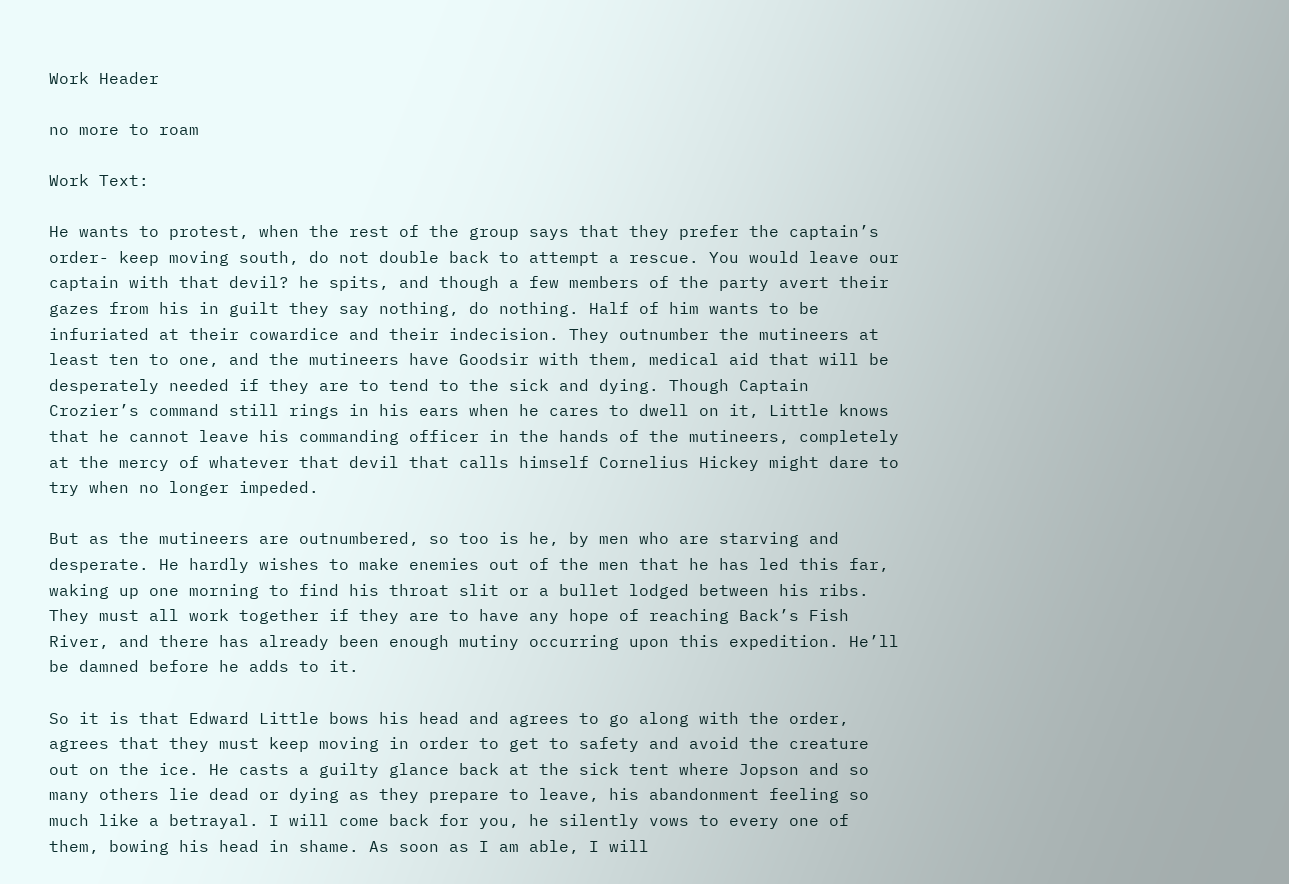Work Header

no more to roam

Work Text:

He wants to protest, when the rest of the group says that they prefer the captain’s order- keep moving south, do not double back to attempt a rescue. You would leave our captain with that devil? he spits, and though a few members of the party avert their gazes from his in guilt they say nothing, do nothing. Half of him wants to be infuriated at their cowardice and their indecision. They outnumber the mutineers at least ten to one, and the mutineers have Goodsir with them, medical aid that will be desperately needed if they are to tend to the sick and dying. Though Captain Crozier’s command still rings in his ears when he cares to dwell on it, Little knows that he cannot leave his commanding officer in the hands of the mutineers, completely at the mercy of whatever that devil that calls himself Cornelius Hickey might dare to try when no longer impeded.

But as the mutineers are outnumbered, so too is he, by men who are starving and desperate. He hardly wishes to make enemies out of the men that he has led this far, waking up one morning to find his throat slit or a bullet lodged between his ribs. They must all work together if they are to have any hope of reaching Back’s Fish River, and there has already been enough mutiny occurring upon this expedition. He’ll be damned before he adds to it.

So it is that Edward Little bows his head and agrees to go along with the order, agrees that they must keep moving in order to get to safety and avoid the creature out on the ice. He casts a guilty glance back at the sick tent where Jopson and so many others lie dead or dying as they prepare to leave, his abandonment feeling so much like a betrayal. I will come back for you, he silently vows to every one of them, bowing his head in shame. As soon as I am able, I will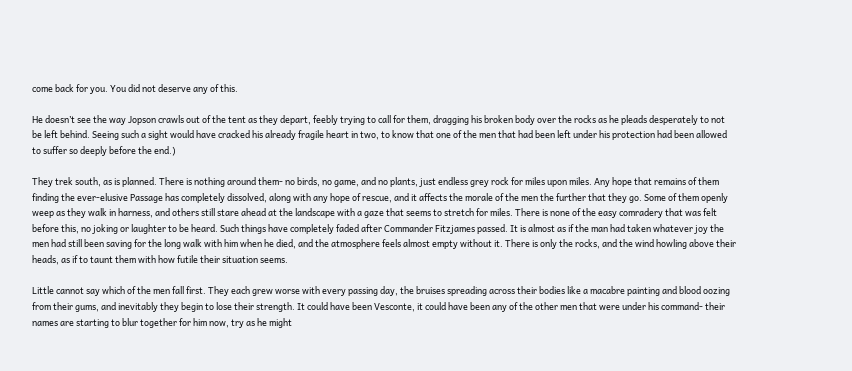come back for you. You did not deserve any of this.

He doesn’t see the way Jopson crawls out of the tent as they depart, feebly trying to call for them, dragging his broken body over the rocks as he pleads desperately to not be left behind. Seeing such a sight would have cracked his already fragile heart in two, to know that one of the men that had been left under his protection had been allowed to suffer so deeply before the end.)

They trek south, as is planned. There is nothing around them- no birds, no game, and no plants, just endless grey rock for miles upon miles. Any hope that remains of them finding the ever-elusive Passage has completely dissolved, along with any hope of rescue, and it affects the morale of the men the further that they go. Some of them openly weep as they walk in harness, and others still stare ahead at the landscape with a gaze that seems to stretch for miles. There is none of the easy comradery that was felt before this, no joking or laughter to be heard. Such things have completely faded after Commander Fitzjames passed. It is almost as if the man had taken whatever joy the men had still been saving for the long walk with him when he died, and the atmosphere feels almost empty without it. There is only the rocks, and the wind howling above their heads, as if to taunt them with how futile their situation seems.

Little cannot say which of the men fall first. They each grew worse with every passing day, the bruises spreading across their bodies like a macabre painting and blood oozing from their gums, and inevitably they begin to lose their strength. It could have been Vesconte, it could have been any of the other men that were under his command- their names are starting to blur together for him now, try as he might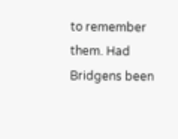to remember them. Had Bridgens been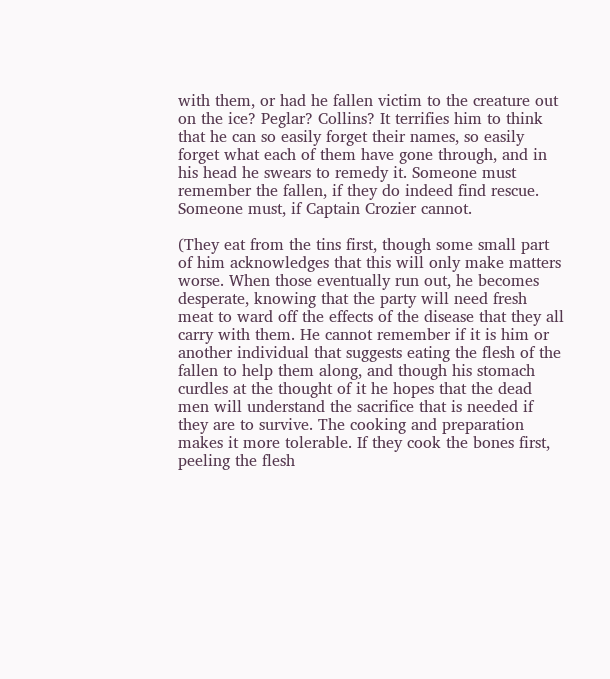with them, or had he fallen victim to the creature out on the ice? Peglar? Collins? It terrifies him to think that he can so easily forget their names, so easily forget what each of them have gone through, and in his head he swears to remedy it. Someone must remember the fallen, if they do indeed find rescue. Someone must, if Captain Crozier cannot.

(They eat from the tins first, though some small part of him acknowledges that this will only make matters worse. When those eventually run out, he becomes desperate, knowing that the party will need fresh meat to ward off the effects of the disease that they all carry with them. He cannot remember if it is him or another individual that suggests eating the flesh of the fallen to help them along, and though his stomach curdles at the thought of it he hopes that the dead men will understand the sacrifice that is needed if they are to survive. The cooking and preparation makes it more tolerable. If they cook the bones first, peeling the flesh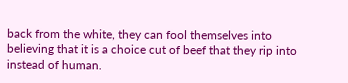back from the white, they can fool themselves into believing that it is a choice cut of beef that they rip into instead of human.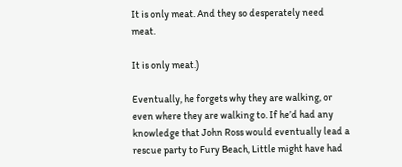It is only meat. And they so desperately need meat.

It is only meat.)

Eventually, he forgets why they are walking, or even where they are walking to. If he’d had any knowledge that John Ross would eventually lead a rescue party to Fury Beach, Little might have had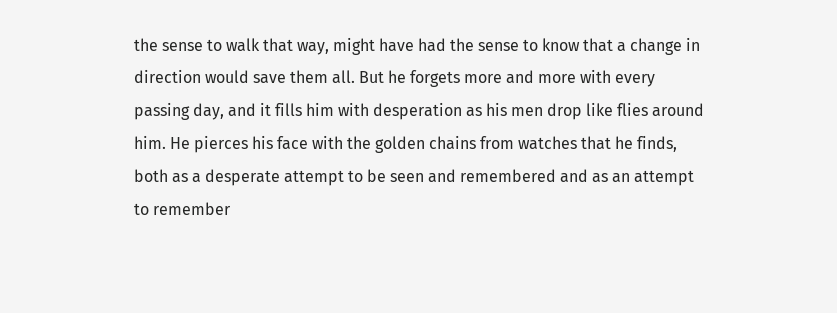the sense to walk that way, might have had the sense to know that a change in direction would save them all. But he forgets more and more with every passing day, and it fills him with desperation as his men drop like flies around him. He pierces his face with the golden chains from watches that he finds, both as a desperate attempt to be seen and remembered and as an attempt to remember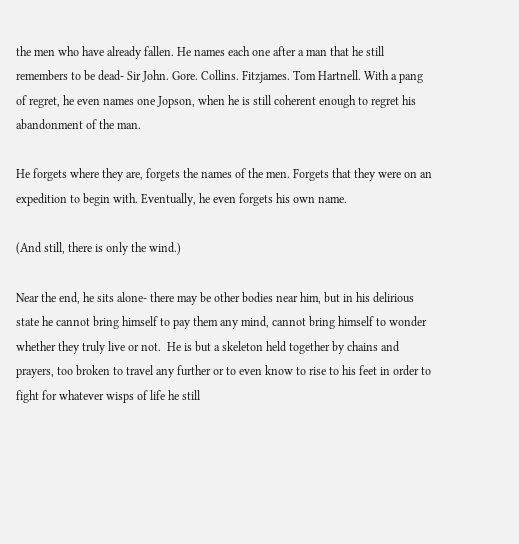the men who have already fallen. He names each one after a man that he still remembers to be dead- Sir John. Gore. Collins. Fitzjames. Tom Hartnell. With a pang of regret, he even names one Jopson, when he is still coherent enough to regret his abandonment of the man.

He forgets where they are, forgets the names of the men. Forgets that they were on an expedition to begin with. Eventually, he even forgets his own name.

(And still, there is only the wind.)

Near the end, he sits alone- there may be other bodies near him, but in his delirious state he cannot bring himself to pay them any mind, cannot bring himself to wonder whether they truly live or not.  He is but a skeleton held together by chains and prayers, too broken to travel any further or to even know to rise to his feet in order to fight for whatever wisps of life he still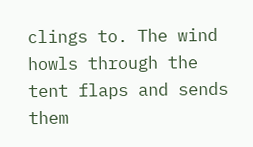clings to. The wind howls through the tent flaps and sends them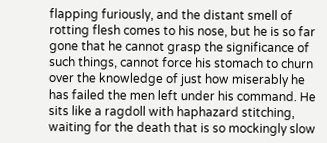flapping furiously, and the distant smell of rotting flesh comes to his nose, but he is so far gone that he cannot grasp the significance of such things, cannot force his stomach to churn over the knowledge of just how miserably he has failed the men left under his command. He sits like a ragdoll with haphazard stitching, waiting for the death that is so mockingly slow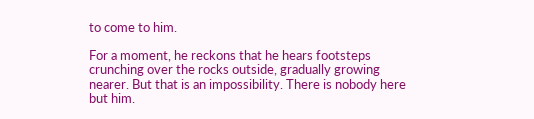to come to him.

For a moment, he reckons that he hears footsteps crunching over the rocks outside, gradually growing nearer. But that is an impossibility. There is nobody here but him.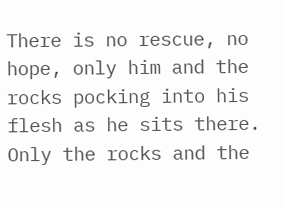There is no rescue, no hope, only him and the rocks pocking into his flesh as he sits there. Only the rocks and the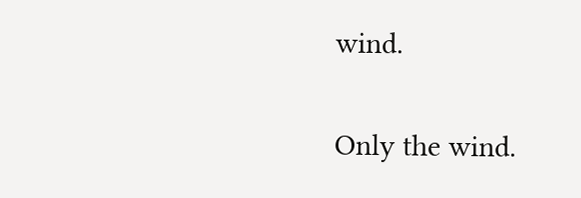wind.

Only the wind.